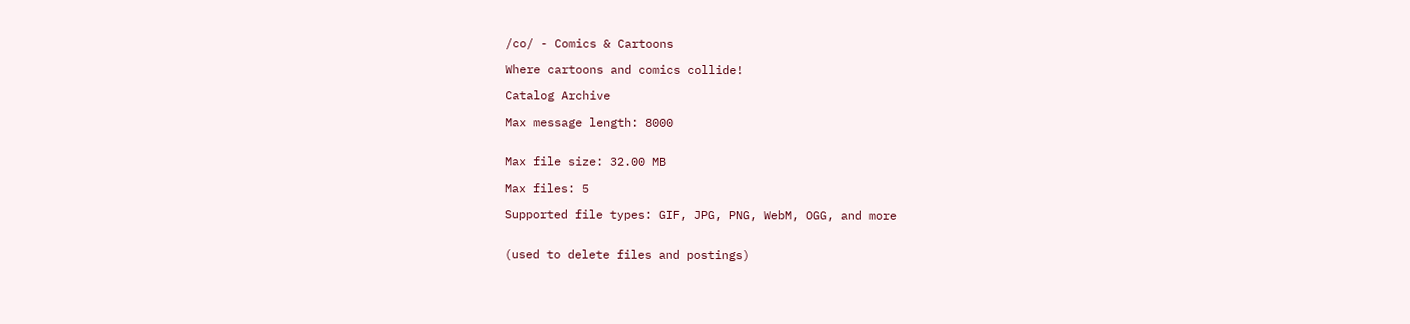/co/ - Comics & Cartoons

Where cartoons and comics collide!

Catalog Archive

Max message length: 8000


Max file size: 32.00 MB

Max files: 5

Supported file types: GIF, JPG, PNG, WebM, OGG, and more


(used to delete files and postings)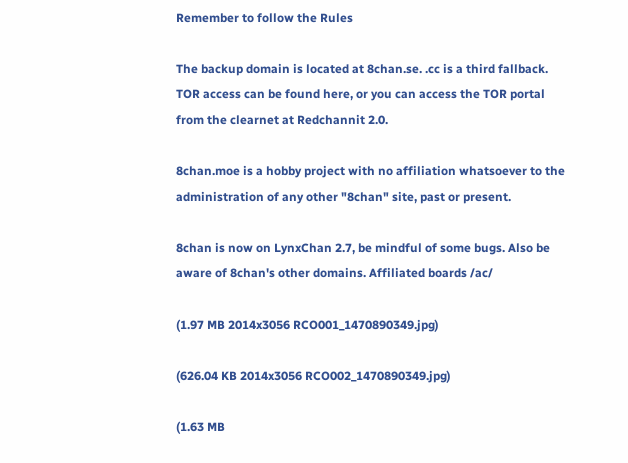Remember to follow the Rules

The backup domain is located at 8chan.se. .cc is a third fallback. TOR access can be found here, or you can access the TOR portal from the clearnet at Redchannit 2.0.

8chan.moe is a hobby project with no affiliation whatsoever to the administration of any other "8chan" site, past or present.

8chan is now on LynxChan 2.7, be mindful of some bugs. Also be aware of 8chan's other domains. Affiliated boards /ac/

(1.97 MB 2014x3056 RCO001_1470890349.jpg)

(626.04 KB 2014x3056 RCO002_1470890349.jpg)

(1.63 MB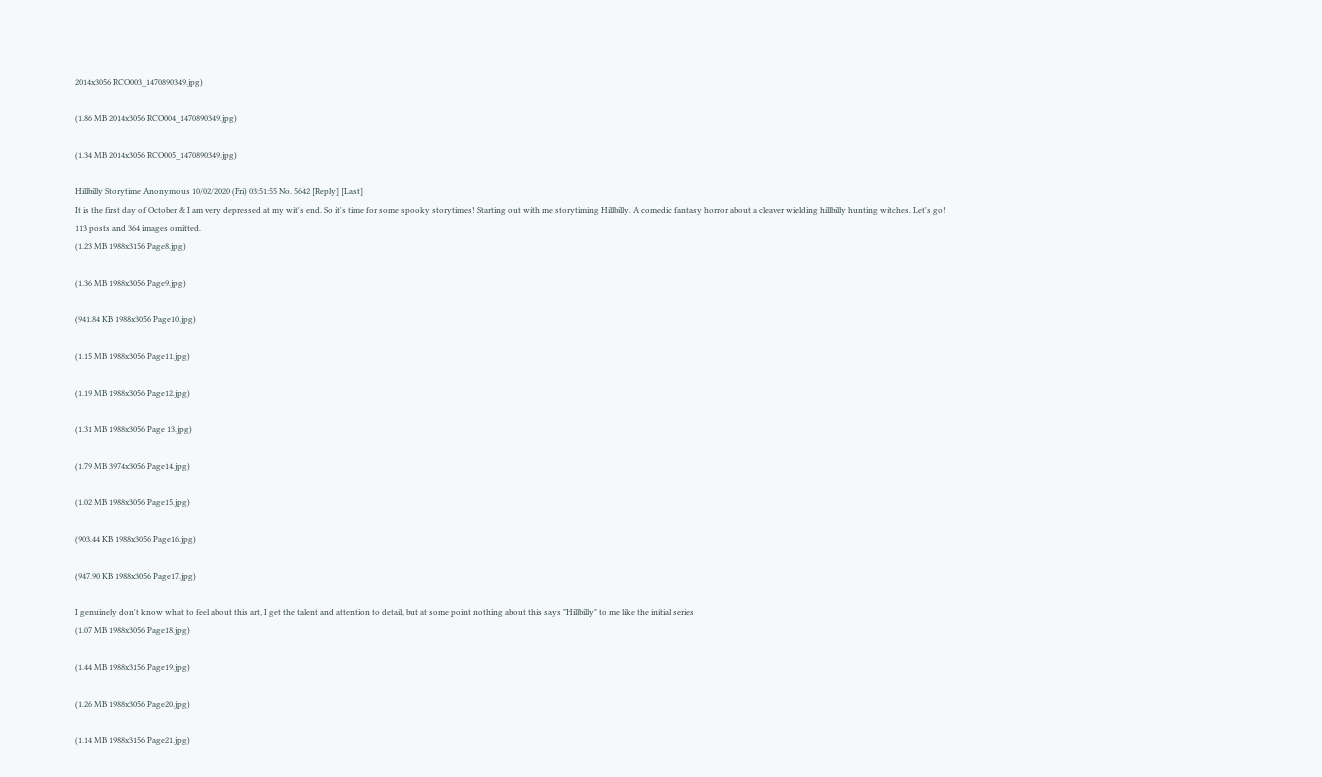2014x3056 RCO003_1470890349.jpg)

(1.86 MB 2014x3056 RCO004_1470890349.jpg)

(1.34 MB 2014x3056 RCO005_1470890349.jpg)

Hillbilly Storytime Anonymous 10/02/2020 (Fri) 03:51:55 No. 5642 [Reply] [Last]
It is the first day of October & I am very depressed at my wit's end. So it's time for some spooky storytimes! Starting out with me storytiming Hillbilly. A comedic fantasy horror about a cleaver wielding hillbilly hunting witches. Let's go!
113 posts and 364 images omitted.
(1.23 MB 1988x3156 Page8.jpg)

(1.36 MB 1988x3056 Page9.jpg)

(941.84 KB 1988x3056 Page10.jpg)

(1.15 MB 1988x3056 Page11.jpg)

(1.19 MB 1988x3056 Page12.jpg)

(1.31 MB 1988x3056 Page 13.jpg)

(1.79 MB 3974x3056 Page14.jpg)

(1.02 MB 1988x3056 Page15.jpg)

(903.44 KB 1988x3056 Page16.jpg)

(947.90 KB 1988x3056 Page17.jpg)

I genuinely don't know what to feel about this art, I get the talent and attention to detail, but at some point nothing about this says "Hillbilly" to me like the initial series
(1.07 MB 1988x3056 Page18.jpg)

(1.44 MB 1988x3156 Page19.jpg)

(1.26 MB 1988x3056 Page20.jpg)

(1.14 MB 1988x3156 Page21.jpg)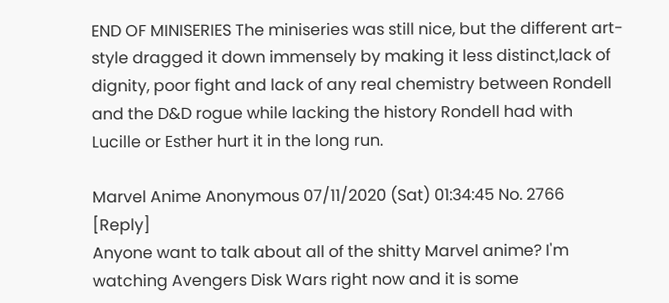END OF MINISERIES The miniseries was still nice, but the different art-style dragged it down immensely by making it less distinct,lack of dignity, poor fight and lack of any real chemistry between Rondell and the D&D rogue while lacking the history Rondell had with Lucille or Esther hurt it in the long run.

Marvel Anime Anonymous 07/11/2020 (Sat) 01:34:45 No. 2766 [Reply]
Anyone want to talk about all of the shitty Marvel anime? I'm watching Avengers Disk Wars right now and it is some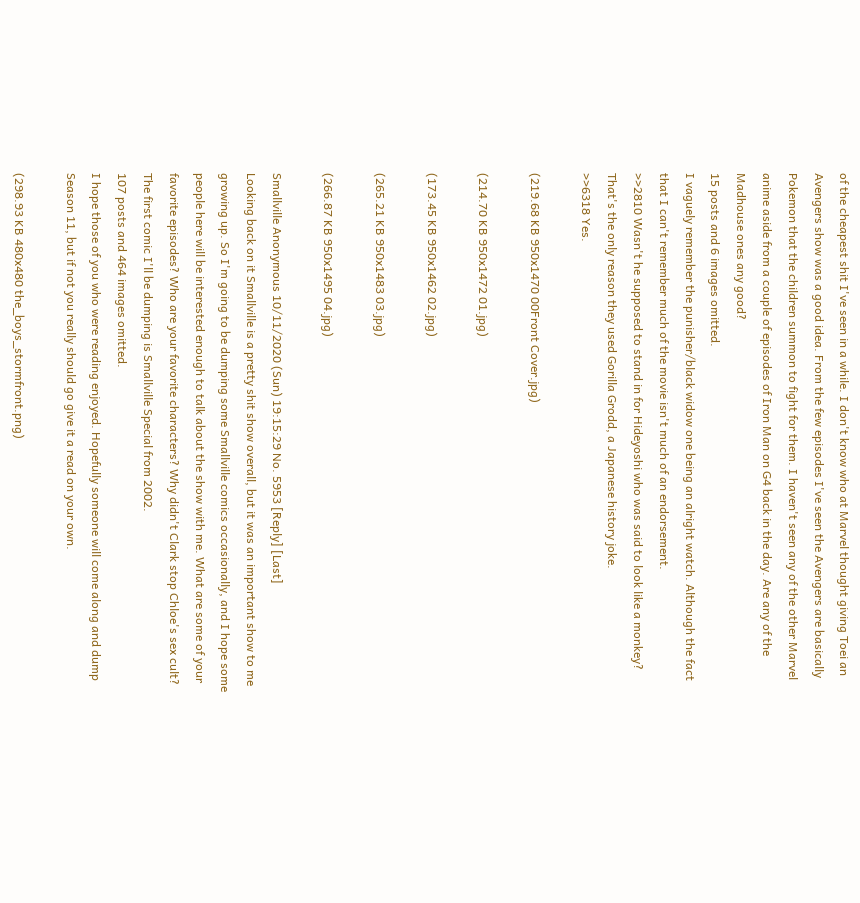of the cheapest shit I've seen in a while. I don't know who at Marvel thought giving Toei an Avengers show was a good idea. From the few episodes I've seen the Avengers are basically Pokemon that the children summon to fight for them. I haven't seen any of the other Marvel anime aside from a couple of episodes of Iron Man on G4 back in the day. Are any of the Madhouse ones any good?
15 posts and 6 images omitted.
I vaguely remember the punisher/black widow one being an alright watch. Although the fact that I can't remember much of the movie isn't much of an endorsement.
>>2810 Wasn't he supposed to stand in for Hideyoshi who was said to look like a monkey? That's the only reason they used Gorilla Grodd, a Japanese history joke.
>>6318 Yes.

(219.68 KB 950x1470 00Front Cover.jpg)

(214.70 KB 950x1472 01.jpg)

(173.45 KB 950x1462 02.jpg)

(265.21 KB 950x1483 03.jpg)

(266.87 KB 950x1495 04.jpg)

Smallville Anonymous 10/11/2020 (Sun) 19:15:29 No. 5953 [Reply] [Last]
Looking back on it Smallville is a pretty shit show overall, but it was an important show to me growing up. So I'm going to be dumping some Smallville comics occasionally, and I hope some people here will be interested enough to talk about the show with me. What are some of your favorite episodes? Who are your favorite characters? Why didn't Clark stop Chloe's sex cult? The first comic I'll be dumping is Smallville Special from 2002.
107 posts and 464 images omitted.
I hope those of you who were reading enjoyed. Hopefully someone will come along and dump Season 11, but if not you really should go give it a read on your own.

(298.93 KB 480x480 the_boys_stormfront.png)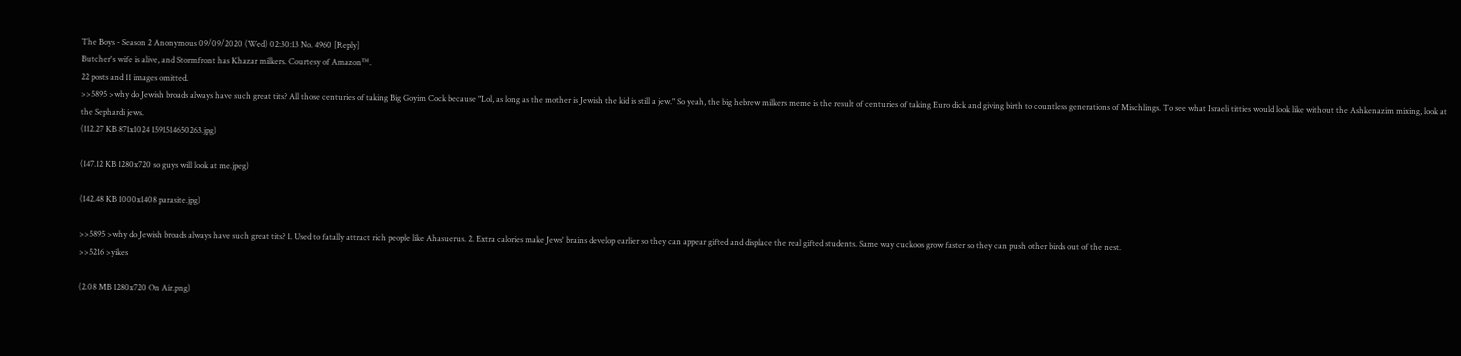The Boys - Season 2 Anonymous 09/09/2020 (Wed) 02:30:13 No. 4960 [Reply]
Butcher's wife is alive, and Stormfront has Khazar milkers. Courtesy of Amazon™.
22 posts and 11 images omitted.
>>5895 >why do Jewish broads always have such great tits? All those centuries of taking Big Goyim Cock because "Lol, as long as the mother is Jewish the kid is still a jew." So yeah, the big hebrew milkers meme is the result of centuries of taking Euro dick and giving birth to countless generations of Mischlings. To see what Israeli titties would look like without the Ashkenazim mixing, look at the Sephardi jews.
(112.27 KB 871x1024 1591514650263.jpg)

(147.12 KB 1280x720 so guys will look at me.jpeg)

(142.48 KB 1000x1408 parasite.jpg)

>>5895 >why do Jewish broads always have such great tits? 1. Used to fatally attract rich people like Ahasuerus. 2. Extra calories make Jews' brains develop earlier so they can appear gifted and displace the real gifted students. Same way cuckoos grow faster so they can push other birds out of the nest.
>>5216 >yikes

(2.08 MB 1280x720 On Air.png)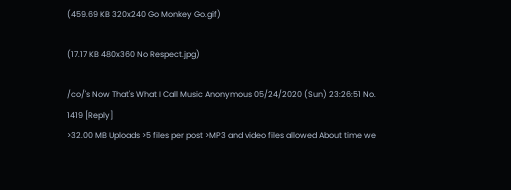(459.69 KB 320x240 Go Monkey Go.gif)

(17.17 KB 480x360 No Respect.jpg)

/co/'s Now That's What I Call Music Anonymous 05/24/2020 (Sun) 23:26:51 No. 1419 [Reply]
>32.00 MB Uploads >5 files per post >MP3 and video files allowed About time we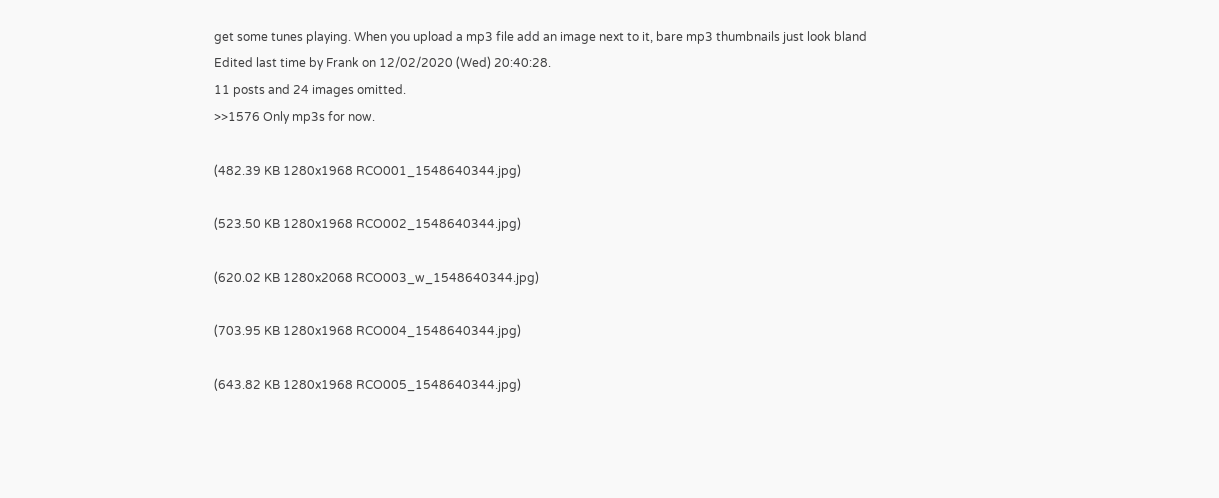get some tunes playing. When you upload a mp3 file add an image next to it, bare mp3 thumbnails just look bland
Edited last time by Frank on 12/02/2020 (Wed) 20:40:28.
11 posts and 24 images omitted.
>>1576 Only mp3s for now.

(482.39 KB 1280x1968 RCO001_1548640344.jpg)

(523.50 KB 1280x1968 RCO002_1548640344.jpg)

(620.02 KB 1280x2068 RCO003_w_1548640344.jpg)

(703.95 KB 1280x1968 RCO004_1548640344.jpg)

(643.82 KB 1280x1968 RCO005_1548640344.jpg)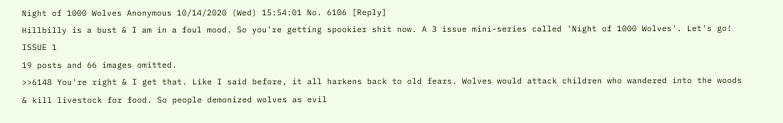Night of 1000 Wolves Anonymous 10/14/2020 (Wed) 15:54:01 No. 6106 [Reply]
Hillbilly is a bust & I am in a foul mood. So you're getting spookier shit now. A 3 issue mini-series called 'Night of 1000 Wolves'. Let's go! ISSUE 1
19 posts and 66 images omitted.
>>6148 You're right & I get that. Like I said before, it all harkens back to old fears. Wolves would attack children who wandered into the woods & kill livestock for food. So people demonized wolves as evil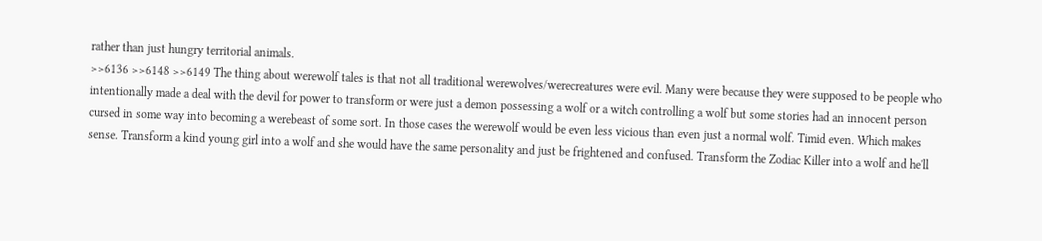rather than just hungry territorial animals.
>>6136 >>6148 >>6149 The thing about werewolf tales is that not all traditional werewolves/werecreatures were evil. Many were because they were supposed to be people who intentionally made a deal with the devil for power to transform or were just a demon possessing a wolf or a witch controlling a wolf but some stories had an innocent person cursed in some way into becoming a werebeast of some sort. In those cases the werewolf would be even less vicious than even just a normal wolf. Timid even. Which makes sense. Transform a kind young girl into a wolf and she would have the same personality and just be frightened and confused. Transform the Zodiac Killer into a wolf and he'll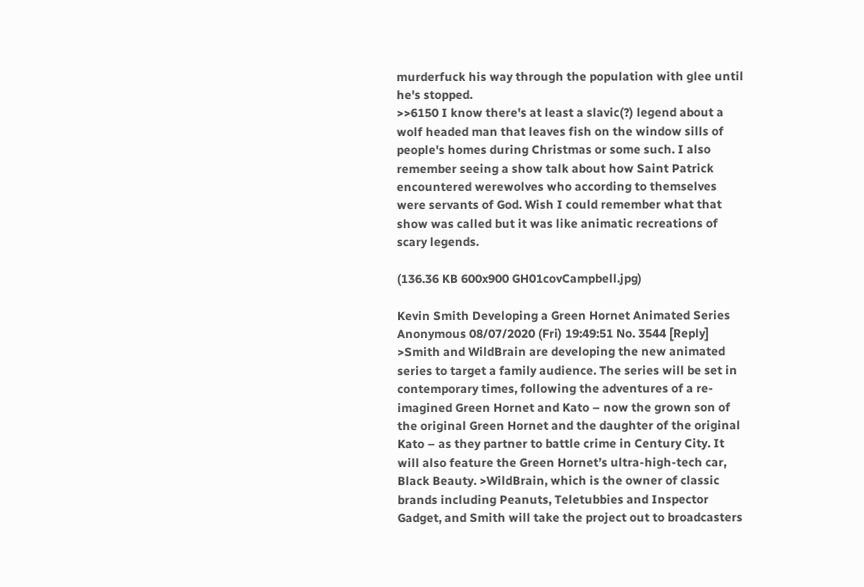murderfuck his way through the population with glee until he's stopped.
>>6150 I know there's at least a slavic(?) legend about a wolf headed man that leaves fish on the window sills of people's homes during Christmas or some such. I also remember seeing a show talk about how Saint Patrick encountered werewolves who according to themselves were servants of God. Wish I could remember what that show was called but it was like animatic recreations of scary legends.

(136.36 KB 600x900 GH01covCampbell.jpg)

Kevin Smith Developing a Green Hornet Animated Series Anonymous 08/07/2020 (Fri) 19:49:51 No. 3544 [Reply]
>Smith and WildBrain are developing the new animated series to target a family audience. The series will be set in contemporary times, following the adventures of a re-imagined Green Hornet and Kato – now the grown son of the original Green Hornet and the daughter of the original Kato – as they partner to battle crime in Century City. It will also feature the Green Hornet’s ultra-high-tech car, Black Beauty. >WildBrain, which is the owner of classic brands including Peanuts, Teletubbies and Inspector Gadget, and Smith will take the project out to broadcasters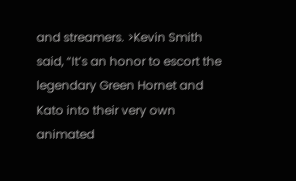and streamers. >Kevin Smith said, “It’s an honor to escort the legendary Green Hornet and Kato into their very own animated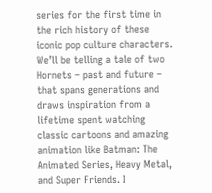series for the first time in the rich history of these iconic pop culture characters. We’ll be telling a tale of two Hornets – past and future – that spans generations and draws inspiration from a lifetime spent watching classic cartoons and amazing animation like Batman: The Animated Series, Heavy Metal, and Super Friends. I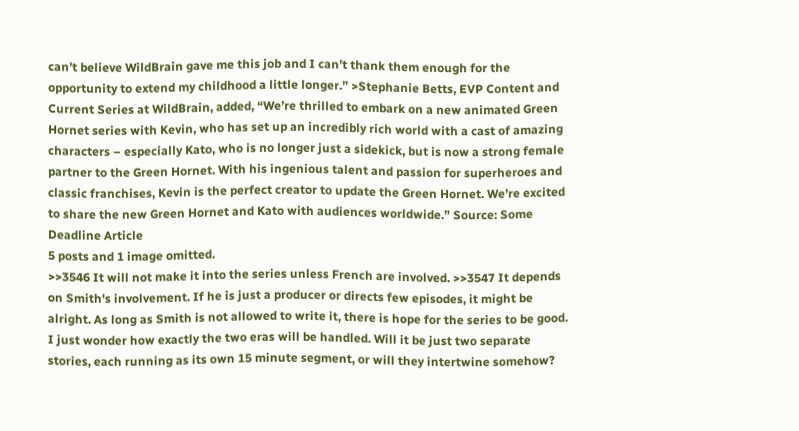can’t believe WildBrain gave me this job and I can’t thank them enough for the opportunity to extend my childhood a little longer.” >Stephanie Betts, EVP Content and Current Series at WildBrain, added, “We’re thrilled to embark on a new animated Green Hornet series with Kevin, who has set up an incredibly rich world with a cast of amazing characters – especially Kato, who is no longer just a sidekick, but is now a strong female partner to the Green Hornet. With his ingenious talent and passion for superheroes and classic franchises, Kevin is the perfect creator to update the Green Hornet. We’re excited to share the new Green Hornet and Kato with audiences worldwide.” Source: Some Deadline Article
5 posts and 1 image omitted.
>>3546 It will not make it into the series unless French are involved. >>3547 It depends on Smith's involvement. If he is just a producer or directs few episodes, it might be alright. As long as Smith is not allowed to write it, there is hope for the series to be good. I just wonder how exactly the two eras will be handled. Will it be just two separate stories, each running as its own 15 minute segment, or will they intertwine somehow?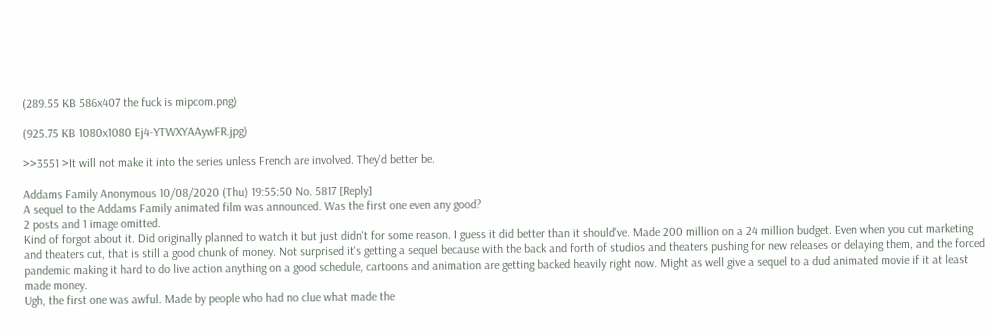(289.55 KB 586x407 the fuck is mipcom.png)

(925.75 KB 1080x1080 Ej4-YTWXYAAywFR.jpg)

>>3551 >It will not make it into the series unless French are involved. They'd better be.

Addams Family Anonymous 10/08/2020 (Thu) 19:55:50 No. 5817 [Reply]
A sequel to the Addams Family animated film was announced. Was the first one even any good?
2 posts and 1 image omitted.
Kind of forgot about it. Did originally planned to watch it but just didn't for some reason. I guess it did better than it should've. Made 200 million on a 24 million budget. Even when you cut marketing and theaters cut, that is still a good chunk of money. Not surprised it's getting a sequel because with the back and forth of studios and theaters pushing for new releases or delaying them, and the forced pandemic making it hard to do live action anything on a good schedule, cartoons and animation are getting backed heavily right now. Might as well give a sequel to a dud animated movie if it at least made money.
Ugh, the first one was awful. Made by people who had no clue what made the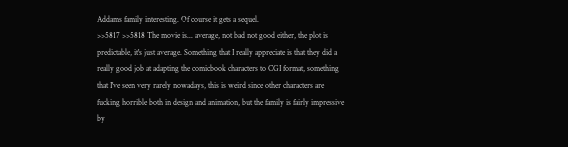Addams family interesting. Of course it gets a sequel.
>>5817 >>5818 The movie is... average, not bad not good either, the plot is predictable, it's just average. Something that I really appreciate is that they did a really good job at adapting the comicbook characters to CGI format, something that I've seen very rarely nowadays, this is weird since other characters are fucking horrible both in design and animation, but the family is fairly impressive by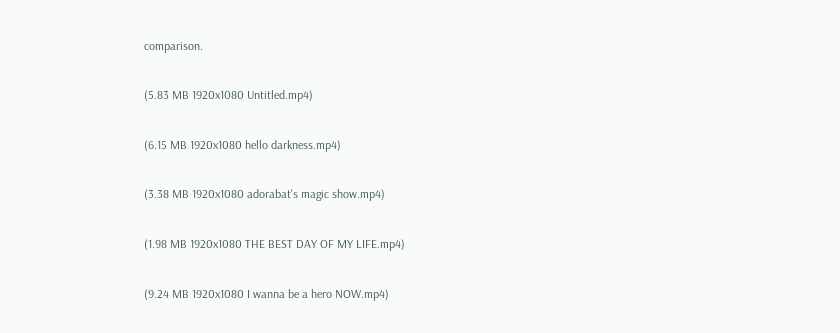comparison.

(5.83 MB 1920x1080 Untitled.mp4)

(6.15 MB 1920x1080 hello darkness.mp4)

(3.38 MB 1920x1080 adorabat's magic show.mp4)

(1.98 MB 1920x1080 THE BEST DAY OF MY LIFE.mp4)

(9.24 MB 1920x1080 I wanna be a hero NOW.mp4)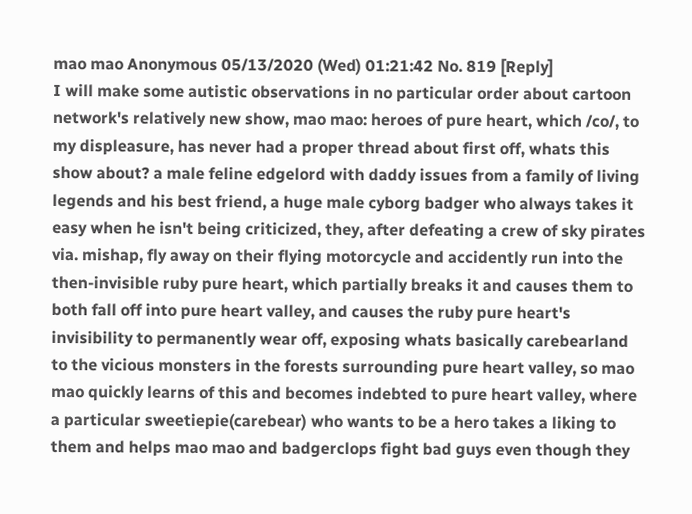mao mao Anonymous 05/13/2020 (Wed) 01:21:42 No. 819 [Reply]
I will make some autistic observations in no particular order about cartoon network's relatively new show, mao mao: heroes of pure heart, which /co/, to my displeasure, has never had a proper thread about first off, whats this show about? a male feline edgelord with daddy issues from a family of living legends and his best friend, a huge male cyborg badger who always takes it easy when he isn't being criticized, they, after defeating a crew of sky pirates via. mishap, fly away on their flying motorcycle and accidently run into the then-invisible ruby pure heart, which partially breaks it and causes them to both fall off into pure heart valley, and causes the ruby pure heart's invisibility to permanently wear off, exposing whats basically carebearland to the vicious monsters in the forests surrounding pure heart valley, so mao mao quickly learns of this and becomes indebted to pure heart valley, where a particular sweetiepie(carebear) who wants to be a hero takes a liking to them and helps mao mao and badgerclops fight bad guys even though they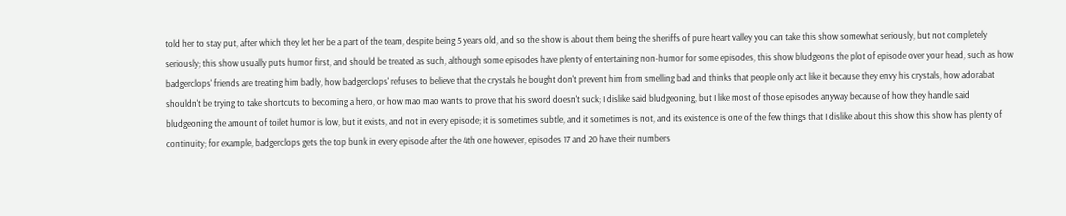told her to stay put, after which they let her be a part of the team, despite being 5 years old, and so the show is about them being the sheriffs of pure heart valley you can take this show somewhat seriously, but not completely seriously; this show usually puts humor first, and should be treated as such, although some episodes have plenty of entertaining non-humor for some episodes, this show bludgeons the plot of episode over your head, such as how badgerclops' friends are treating him badly, how badgerclops' refuses to believe that the crystals he bought don't prevent him from smelling bad and thinks that people only act like it because they envy his crystals, how adorabat shouldn't be trying to take shortcuts to becoming a hero, or how mao mao wants to prove that his sword doesn't suck; I dislike said bludgeoning, but I like most of those episodes anyway because of how they handle said bludgeoning the amount of toilet humor is low, but it exists, and not in every episode; it is sometimes subtle, and it sometimes is not, and its existence is one of the few things that I dislike about this show this show has plenty of continuity; for example, badgerclops gets the top bunk in every episode after the 4th one however, episodes 17 and 20 have their numbers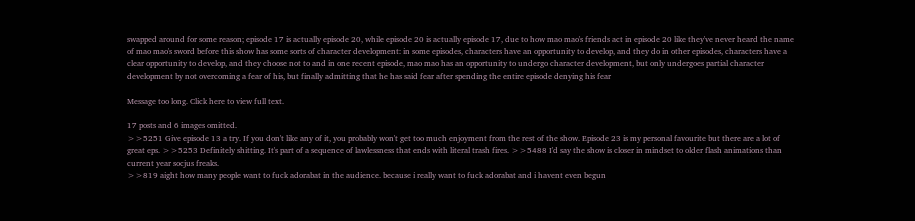swapped around for some reason; episode 17 is actually episode 20, while episode 20 is actually episode 17, due to how mao mao's friends act in episode 20 like they've never heard the name of mao mao's sword before this show has some sorts of character development: in some episodes, characters have an opportunity to develop, and they do in other episodes, characters have a clear opportunity to develop, and they choose not to and in one recent episode, mao mao has an opportunity to undergo character development, but only undergoes partial character development by not overcoming a fear of his, but finally admitting that he has said fear after spending the entire episode denying his fear

Message too long. Click here to view full text.

17 posts and 6 images omitted.
>>5251 Give episode 13 a try. If you don't like any of it, you probably won't get too much enjoyment from the rest of the show. Episode 23 is my personal favourite but there are a lot of great eps. >>5253 Definitely shitting. It's part of a sequence of lawlessness that ends with literal trash fires. >>5488 I'd say the show is closer in mindset to older flash animations than current year socjus freaks.
>>819 aight how many people want to fuck adorabat in the audience. because i really want to fuck adorabat and i havent even begun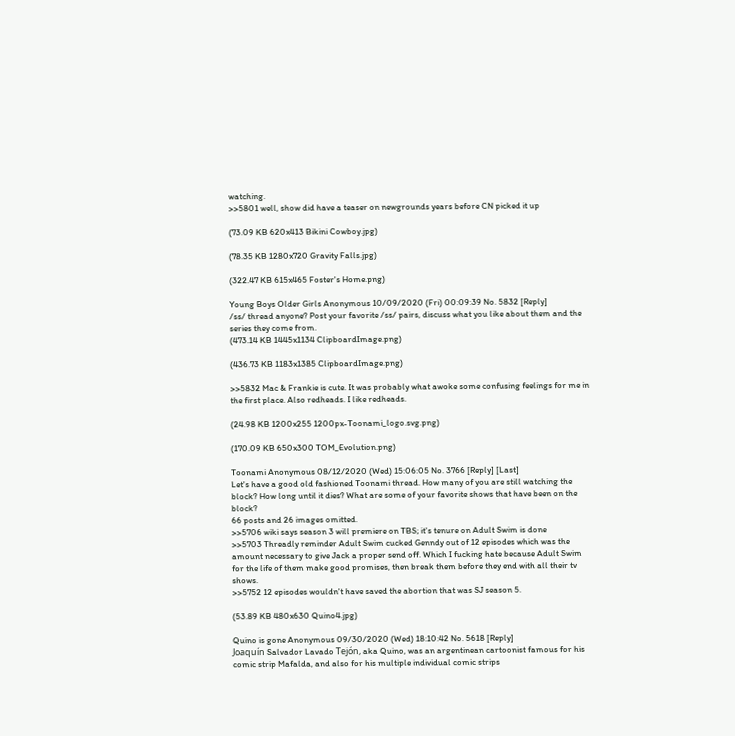watching.
>>5801 well, show did have a teaser on newgrounds years before CN picked it up

(73.09 KB 620x413 Bikini Cowboy.jpg)

(78.35 KB 1280x720 Gravity Falls.jpg)

(322.47 KB 615x465 Foster's Home.png)

Young Boys Older Girls Anonymous 10/09/2020 (Fri) 00:09:39 No. 5832 [Reply]
/ss/ thread anyone? Post your favorite /ss/ pairs, discuss what you like about them and the series they come from.
(473.14 KB 1445x1134 ClipboardImage.png)

(436.73 KB 1183x1385 ClipboardImage.png)

>>5832 Mac & Frankie is cute. It was probably what awoke some confusing feelings for me in the first place. Also redheads. I like redheads.

(24.98 KB 1200x255 1200px-Toonami_logo.svg.png)

(170.09 KB 650x300 TOM_Evolution.png)

Toonami Anonymous 08/12/2020 (Wed) 15:06:05 No. 3766 [Reply] [Last]
Let's have a good old fashioned Toonami thread. How many of you are still watching the block? How long until it dies? What are some of your favorite shows that have been on the block?
66 posts and 26 images omitted.
>>5706 wiki says season 3 will premiere on TBS; it's tenure on Adult Swim is done
>>5703 Threadly reminder Adult Swim cucked Genndy out of 12 episodes which was the amount necessary to give Jack a proper send off. Which I fucking hate because Adult Swim for the life of them make good promises, then break them before they end with all their tv shows.
>>5752 12 episodes wouldn't have saved the abortion that was SJ season 5.

(53.89 KB 480x630 Quino4.jpg)

Quino is gone Anonymous 09/30/2020 (Wed) 18:10:42 No. 5618 [Reply]
Joaquín Salvador Lavado Tejón, aka Quino, was an argentinean cartoonist famous for his comic strip Mafalda, and also for his multiple individual comic strips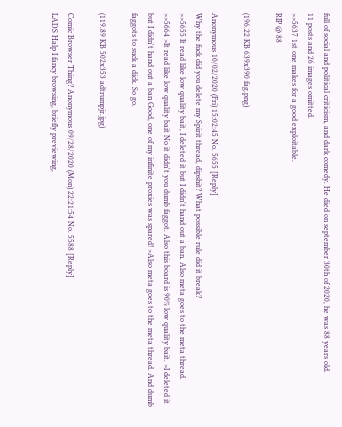full of social and political criticism, and dark comedy. He died on september 30th of 2020, he was 88 years old.
11 posts and 26 images omitted.
>>5637 1st one makes for a good exploitable.
RIP @ 88

(196.22 KB 639x390 fag.png)

Anonymous 10/02/2020 (Fri) 15:02:45 No. 5655 [Reply]
Why the fuck did you delete my Spirit thread, dipshit? What possible rule did it break?
>>5655 It read like low quality bait, I deleted it but I didn't hand out a ban. Also meta goes to the meta thread.
>>5664 >It read like low quality bait No it didn't you dumb faggot. Also this board is 90% low quality bait. >I deleted it but I didn't hand out a ban Good, one of my infinite proxies was spared! >Also meta goes to the meta thread. And dumb faggots to suck a dick. So go.

(119.89 KB 502x353 adtrumpjr.jpg)

Comic Browser Thing? Anonymous 09/28/2020 (Mon) 22:21:54 No. 5588 [Reply]
LADS Halp I fancy browsing, briefly previewing,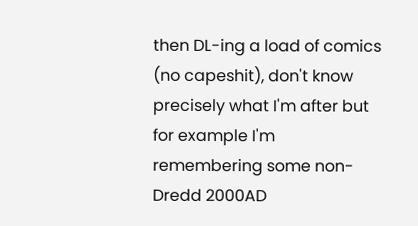then DL-ing a load of comics (no capeshit), don't know precisely what I'm after but for example I'm remembering some non-Dredd 2000AD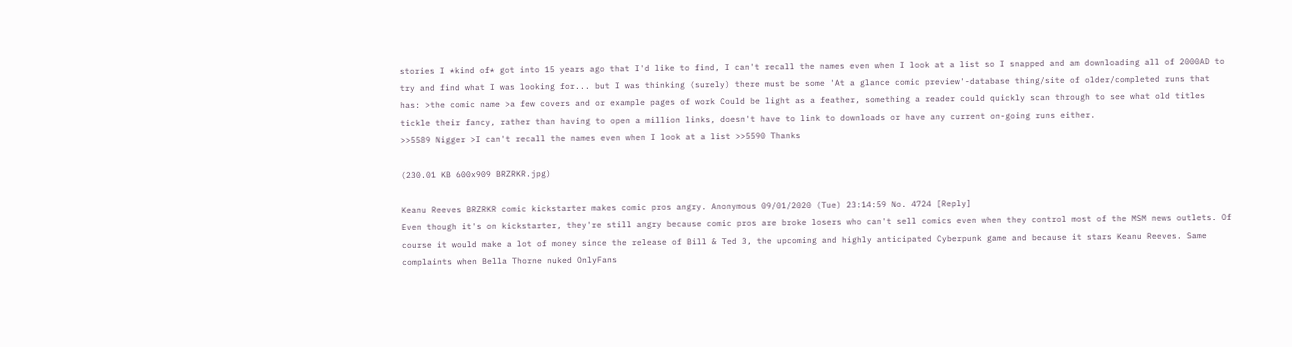stories I *kind of* got into 15 years ago that I'd like to find, I can't recall the names even when I look at a list so I snapped and am downloading all of 2000AD to try and find what I was looking for... but I was thinking (surely) there must be some 'At a glance comic preview'-database thing/site of older/completed runs that has: >the comic name >a few covers and or example pages of work Could be light as a feather, something a reader could quickly scan through to see what old titles tickle their fancy, rather than having to open a million links, doesn't have to link to downloads or have any current on-going runs either.
>>5589 Nigger >I can't recall the names even when I look at a list >>5590 Thanks

(230.01 KB 600x909 BRZRKR.jpg)

Keanu Reeves BRZRKR comic kickstarter makes comic pros angry. Anonymous 09/01/2020 (Tue) 23:14:59 No. 4724 [Reply]
Even though it's on kickstarter, they're still angry because comic pros are broke losers who can't sell comics even when they control most of the MSM news outlets. Of course it would make a lot of money since the release of Bill & Ted 3, the upcoming and highly anticipated Cyberpunk game and because it stars Keanu Reeves. Same complaints when Bella Thorne nuked OnlyFans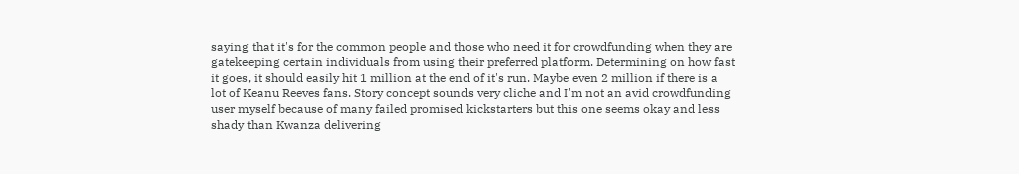saying that it's for the common people and those who need it for crowdfunding when they are gatekeeping certain individuals from using their preferred platform. Determining on how fast it goes, it should easily hit 1 million at the end of it's run. Maybe even 2 million if there is a lot of Keanu Reeves fans. Story concept sounds very cliche and I'm not an avid crowdfunding user myself because of many failed promised kickstarters but this one seems okay and less shady than Kwanza delivering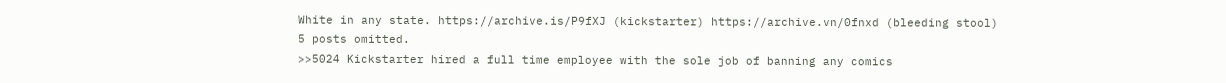White in any state. https://archive.is/P9fXJ (kickstarter) https://archive.vn/0fnxd (bleeding stool)
5 posts omitted.
>>5024 Kickstarter hired a full time employee with the sole job of banning any comics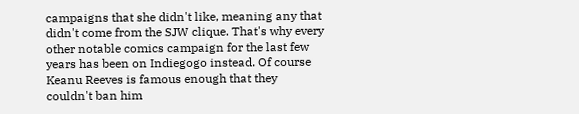campaigns that she didn't like, meaning any that didn't come from the SJW clique. That's why every other notable comics campaign for the last few years has been on Indiegogo instead. Of course Keanu Reeves is famous enough that they couldn't ban him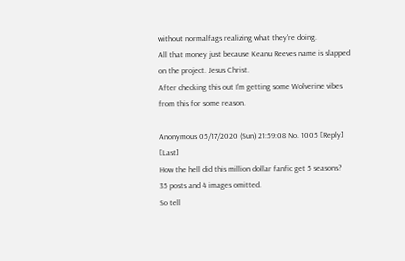without normalfags realizing what they're doing.
All that money just because Keanu Reeves name is slapped on the project. Jesus Christ.
After checking this out I'm getting some Wolverine vibes from this for some reason.

Anonymous 05/17/2020 (Sun) 21:59:08 No. 1005 [Reply] [Last]
How the hell did this million dollar fanfic get 5 seasons?
35 posts and 4 images omitted.
So tell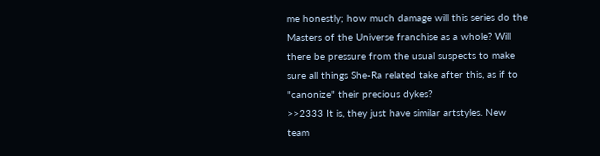me honestly; how much damage will this series do the Masters of the Universe franchise as a whole? Will there be pressure from the usual suspects to make sure all things She-Ra related take after this, as if to "canonize" their precious dykes?
>>2333 It is, they just have similar artstyles. New team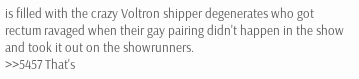is filled with the crazy Voltron shipper degenerates who got rectum ravaged when their gay pairing didn't happen in the show and took it out on the showrunners.
>>5457 That's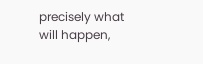precisely what will happen,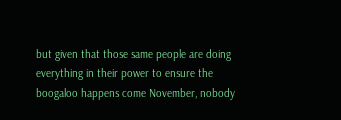but given that those same people are doing everything in their power to ensure the boogaloo happens come November, nobody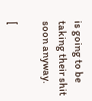is going to be taking their shit soon anyway.

[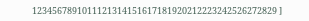1234567891011121314151617181920212223242526272829 ]